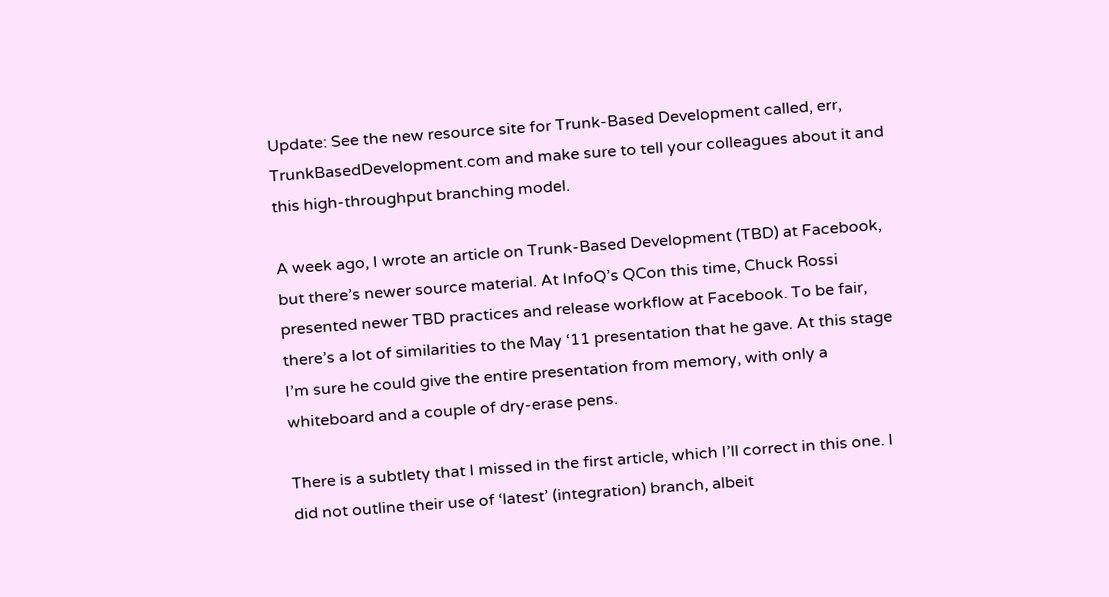Update: See the new resource site for Trunk-Based Development called, err, TrunkBasedDevelopment.com and make sure to tell your colleagues about it and this high-throughput branching model.

A week ago, I wrote an article on Trunk-Based Development (TBD) at Facebook, but there’s newer source material. At InfoQ’s QCon this time, Chuck Rossi presented newer TBD practices and release workflow at Facebook. To be fair, there’s a lot of similarities to the May ‘11 presentation that he gave. At this stage I’m sure he could give the entire presentation from memory, with only a whiteboard and a couple of dry-erase pens.

There is a subtlety that I missed in the first article, which I’ll correct in this one. I did not outline their use of ‘latest’ (integration) branch, albeit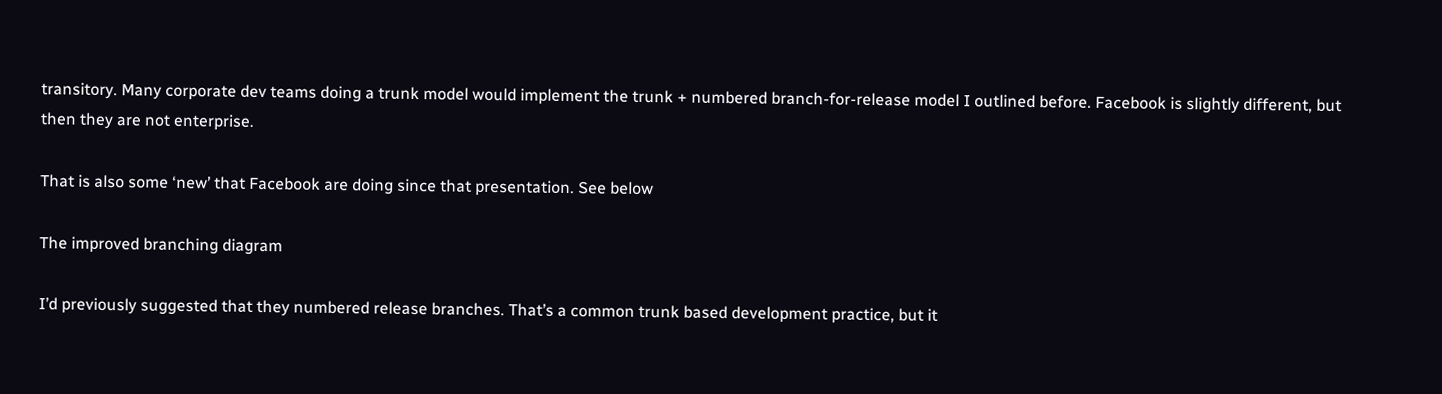transitory. Many corporate dev teams doing a trunk model would implement the trunk + numbered branch-for-release model I outlined before. Facebook is slightly different, but then they are not enterprise.

That is also some ‘new’ that Facebook are doing since that presentation. See below

The improved branching diagram

I’d previously suggested that they numbered release branches. That’s a common trunk based development practice, but it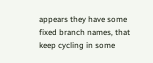appears they have some fixed branch names, that keep cycling in some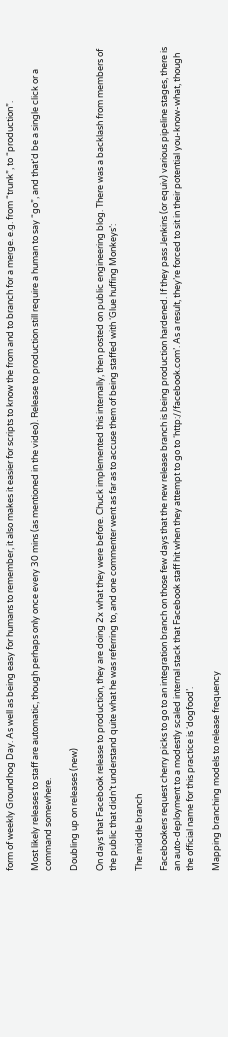form of weekly Groundhog Day. As well as being easy for humans to remember, it also makes it easier for scripts to know the from and to branch for a merge. e.g. from “trunk”, to “production”.

Most likely releases to staff are automatic, though perhaps only once every 30 mins (as mentioned in the video). Release to production still require a human to say “go”, and that’d be a single click or a command somewhere.

Doubling up on releases (new)

On days that Facebook release to production, they are doing 2x what they were before. Chuck implemented this internally, then posted on public engineering blog. There was a backlash from members of the public that didn’t understand quite what he was referring to, and one commenter went as far as to accuse them of being staffed with ‘Glue huffing Monkeys’:

The middle branch

Facebookers request cherry picks to go to an integration branch on those few days that the new release branch is being production hardened. If they pass Jenkins (or equiv) various pipeline stages, there is an auto-deployment to a modestly scaled internal stack that Facebook staff hit when they attempt to go to ‘http://facebook.com’. As a result, they’re forced to sit in their potential you-know-what, though the official name for this practice is ‘dogfood’.

Mapping branching models to release frequency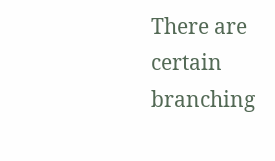There are certain branching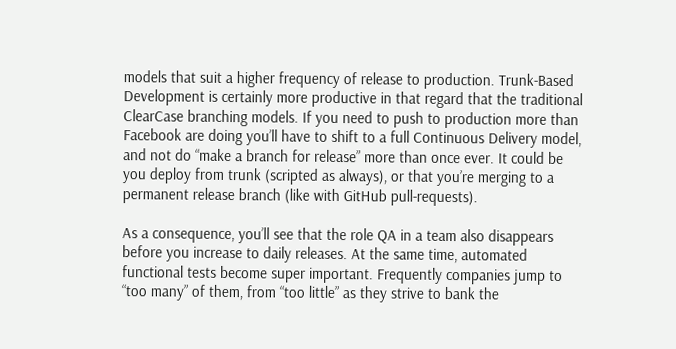models that suit a higher frequency of release to production. Trunk-Based Development is certainly more productive in that regard that the traditional ClearCase branching models. If you need to push to production more than Facebook are doing you’ll have to shift to a full Continuous Delivery model, and not do “make a branch for release” more than once ever. It could be you deploy from trunk (scripted as always), or that you’re merging to a permanent release branch (like with GitHub pull-requests).

As a consequence, you’ll see that the role QA in a team also disappears before you increase to daily releases. At the same time, automated functional tests become super important. Frequently companies jump to “too many” of them, from “too little” as they strive to bank the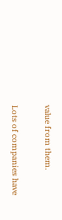value from them.

Lots of companies have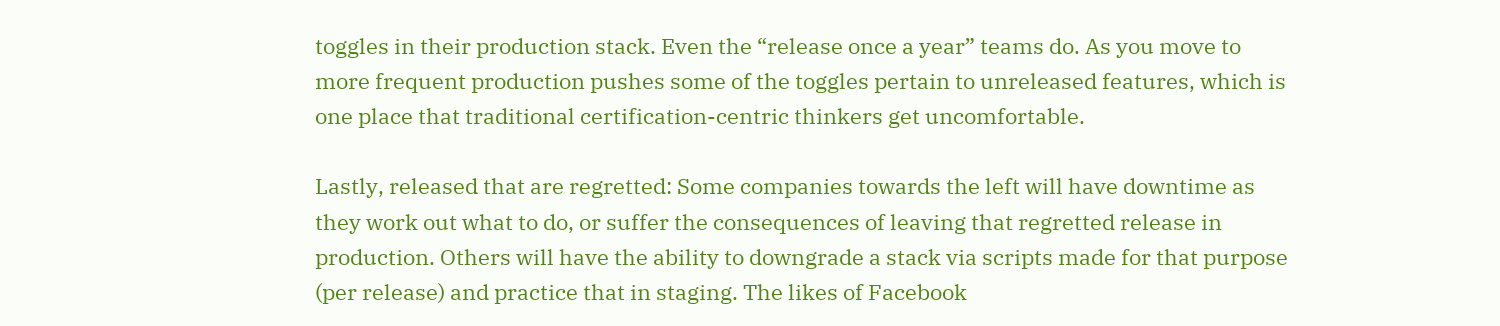toggles in their production stack. Even the “release once a year” teams do. As you move to more frequent production pushes some of the toggles pertain to unreleased features, which is one place that traditional certification-centric thinkers get uncomfortable.

Lastly, released that are regretted: Some companies towards the left will have downtime as they work out what to do, or suffer the consequences of leaving that regretted release in production. Others will have the ability to downgrade a stack via scripts made for that purpose (per release) and practice that in staging. The likes of Facebook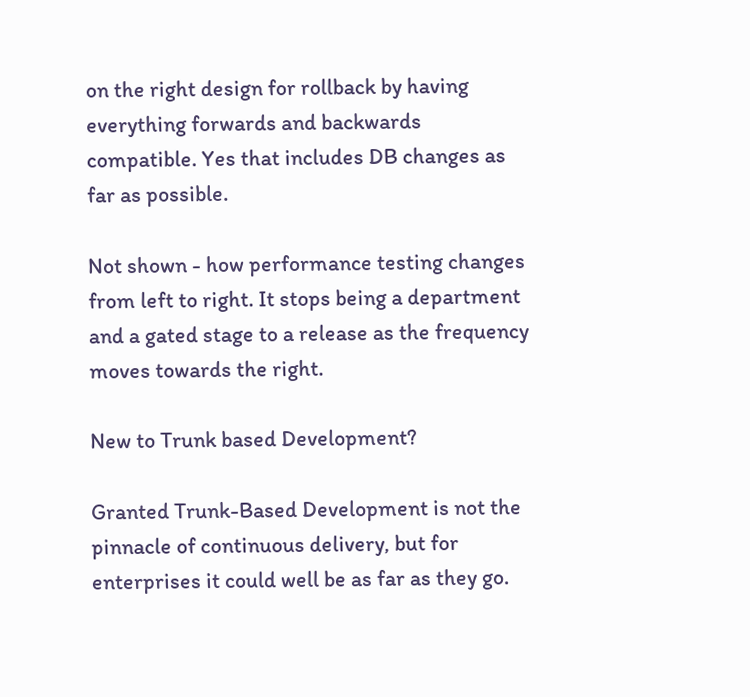on the right design for rollback by having everything forwards and backwards compatible. Yes that includes DB changes as far as possible.

Not shown - how performance testing changes from left to right. It stops being a department and a gated stage to a release as the frequency moves towards the right.

New to Trunk based Development?

Granted Trunk-Based Development is not the pinnacle of continuous delivery, but for enterprises it could well be as far as they go.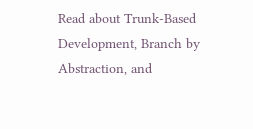Read about Trunk-Based Development, Branch by Abstraction, and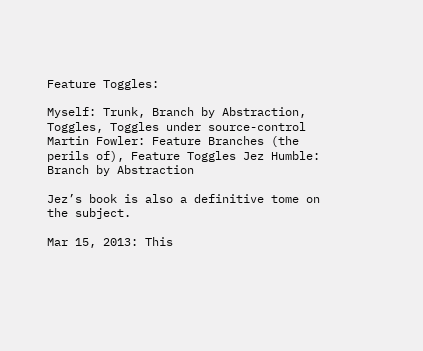Feature Toggles:

Myself: Trunk, Branch by Abstraction, Toggles, Toggles under source-control Martin Fowler: Feature Branches (the perils of), Feature Toggles Jez Humble: Branch by Abstraction

Jez’s book is also a definitive tome on the subject.

Mar 15, 2013: This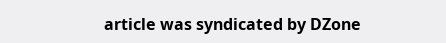article was syndicated by DZone